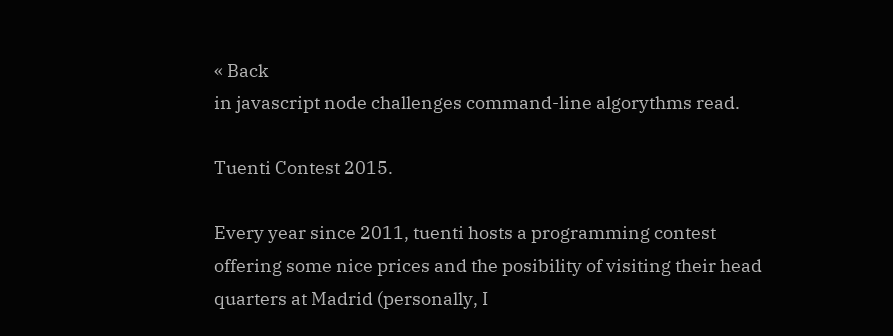« Back
in javascript node challenges command-line algorythms read.

Tuenti Contest 2015.

Every year since 2011, tuenti hosts a programming contest offering some nice prices and the posibility of visiting their head quarters at Madrid (personally, I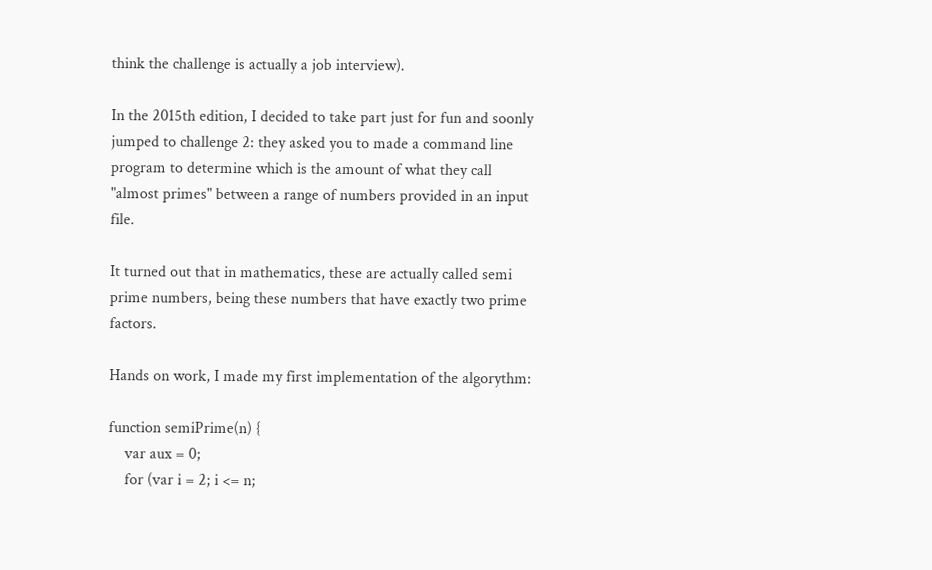think the challenge is actually a job interview).

In the 2015th edition, I decided to take part just for fun and soonly jumped to challenge 2: they asked you to made a command line program to determine which is the amount of what they call "almost primes" between a range of numbers provided in an input file.

It turned out that in mathematics, these are actually called semi prime numbers, being these numbers that have exactly two prime factors.

Hands on work, I made my first implementation of the algorythm:

function semiPrime(n) {
    var aux = 0;
    for (var i = 2; i <= n;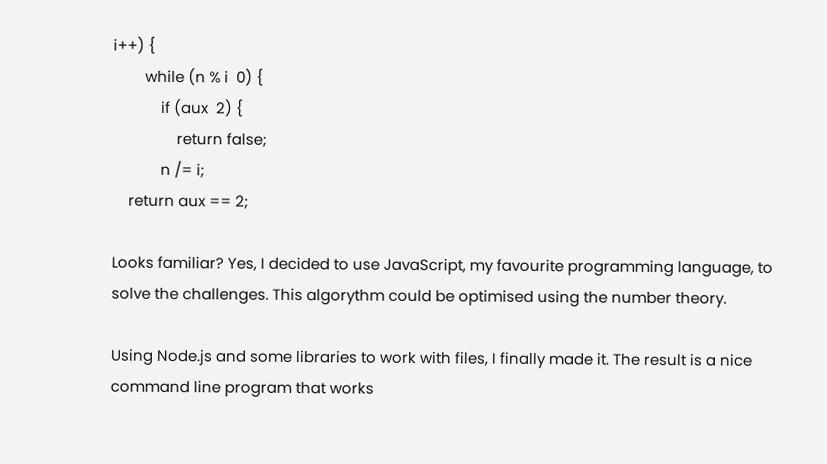i++) {
        while (n % i  0) {
            if (aux  2) {
                return false;
            n /= i;
    return aux == 2;

Looks familiar? Yes, I decided to use JavaScript, my favourite programming language, to solve the challenges. This algorythm could be optimised using the number theory.

Using Node.js and some libraries to work with files, I finally made it. The result is a nice command line program that works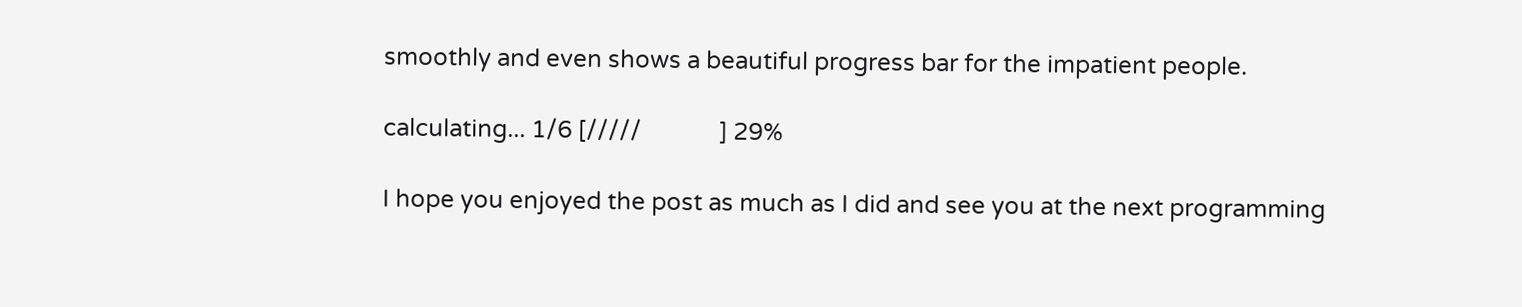smoothly and even shows a beautiful progress bar for the impatient people.

calculating... 1/6 [/////             ] 29%

I hope you enjoyed the post as much as I did and see you at the next programming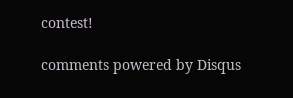contest!

comments powered by Disqus